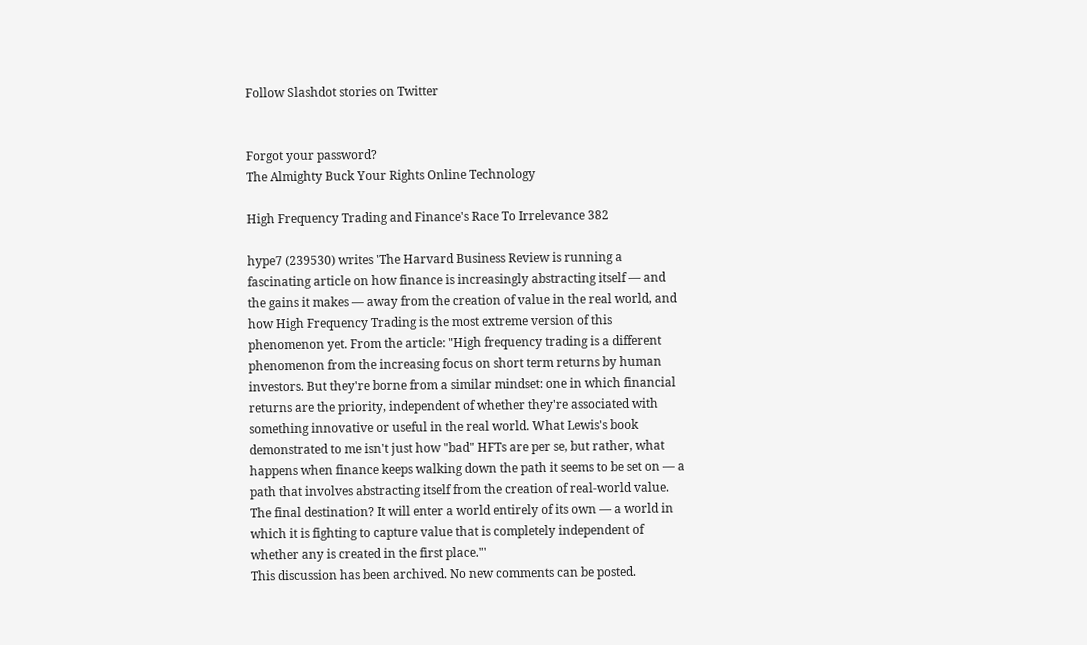Follow Slashdot stories on Twitter


Forgot your password?
The Almighty Buck Your Rights Online Technology

High Frequency Trading and Finance's Race To Irrelevance 382

hype7 (239530) writes 'The Harvard Business Review is running a fascinating article on how finance is increasingly abstracting itself — and the gains it makes — away from the creation of value in the real world, and how High Frequency Trading is the most extreme version of this phenomenon yet. From the article: "High frequency trading is a different phenomenon from the increasing focus on short term returns by human investors. But they're borne from a similar mindset: one in which financial returns are the priority, independent of whether they're associated with something innovative or useful in the real world. What Lewis's book demonstrated to me isn't just how "bad" HFTs are per se, but rather, what happens when finance keeps walking down the path it seems to be set on — a path that involves abstracting itself from the creation of real-world value. The final destination? It will enter a world entirely of its own — a world in which it is fighting to capture value that is completely independent of whether any is created in the first place."'
This discussion has been archived. No new comments can be posted.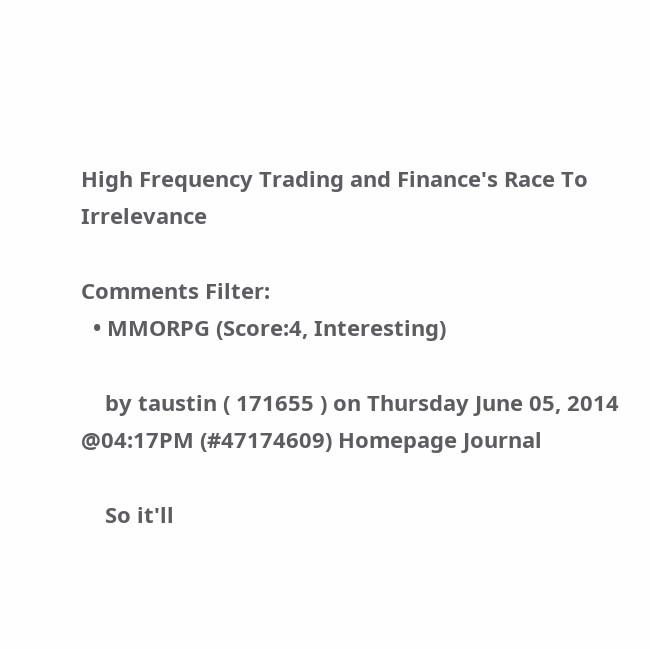High Frequency Trading and Finance's Race To Irrelevance

Comments Filter:
  • MMORPG (Score:4, Interesting)

    by taustin ( 171655 ) on Thursday June 05, 2014 @04:17PM (#47174609) Homepage Journal

    So it'll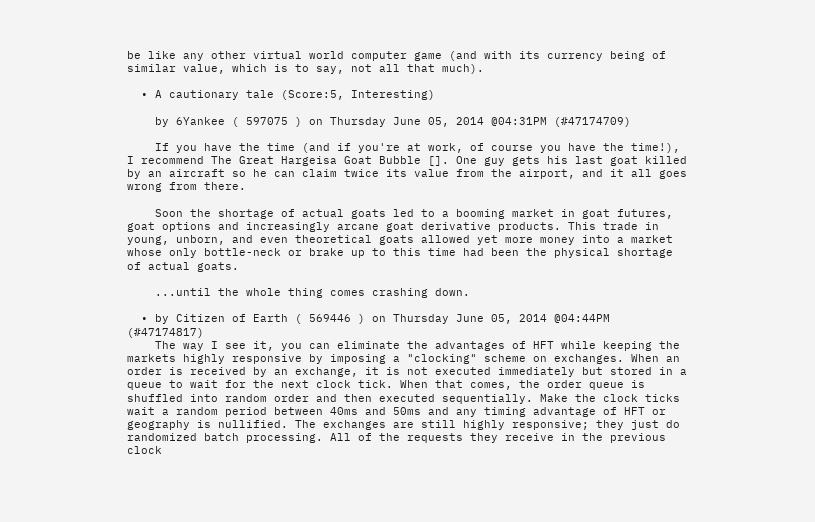be like any other virtual world computer game (and with its currency being of similar value, which is to say, not all that much).

  • A cautionary tale (Score:5, Interesting)

    by 6Yankee ( 597075 ) on Thursday June 05, 2014 @04:31PM (#47174709)

    If you have the time (and if you're at work, of course you have the time!), I recommend The Great Hargeisa Goat Bubble []. One guy gets his last goat killed by an aircraft so he can claim twice its value from the airport, and it all goes wrong from there.

    Soon the shortage of actual goats led to a booming market in goat futures, goat options and increasingly arcane goat derivative products. This trade in young, unborn, and even theoretical goats allowed yet more money into a market whose only bottle-neck or brake up to this time had been the physical shortage of actual goats.

    ...until the whole thing comes crashing down.

  • by Citizen of Earth ( 569446 ) on Thursday June 05, 2014 @04:44PM (#47174817)
    The way I see it, you can eliminate the advantages of HFT while keeping the markets highly responsive by imposing a "clocking" scheme on exchanges. When an order is received by an exchange, it is not executed immediately but stored in a queue to wait for the next clock tick. When that comes, the order queue is shuffled into random order and then executed sequentially. Make the clock ticks wait a random period between 40ms and 50ms and any timing advantage of HFT or geography is nullified. The exchanges are still highly responsive; they just do randomized batch processing. All of the requests they receive in the previous clock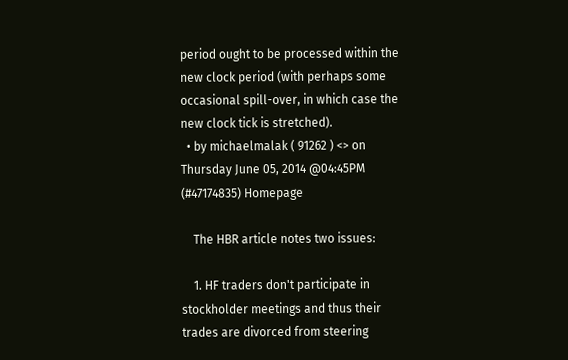period ought to be processed within the new clock period (with perhaps some occasional spill-over, in which case the new clock tick is stretched).
  • by michaelmalak ( 91262 ) <> on Thursday June 05, 2014 @04:45PM (#47174835) Homepage

    The HBR article notes two issues:

    1. HF traders don't participate in stockholder meetings and thus their trades are divorced from steering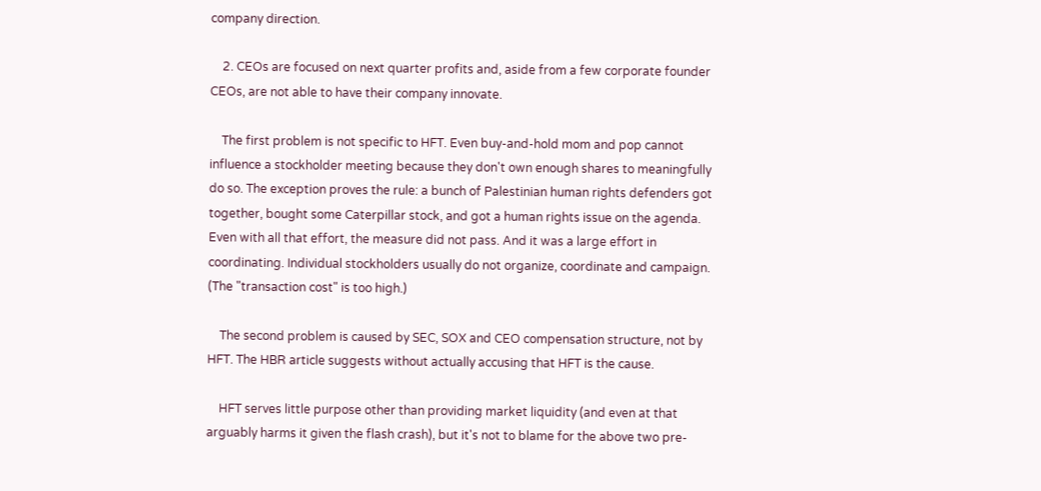company direction.

    2. CEOs are focused on next quarter profits and, aside from a few corporate founder CEOs, are not able to have their company innovate.

    The first problem is not specific to HFT. Even buy-and-hold mom and pop cannot influence a stockholder meeting because they don't own enough shares to meaningfully do so. The exception proves the rule: a bunch of Palestinian human rights defenders got together, bought some Caterpillar stock, and got a human rights issue on the agenda. Even with all that effort, the measure did not pass. And it was a large effort in coordinating. Individual stockholders usually do not organize, coordinate and campaign. (The "transaction cost" is too high.)

    The second problem is caused by SEC, SOX and CEO compensation structure, not by HFT. The HBR article suggests without actually accusing that HFT is the cause.

    HFT serves little purpose other than providing market liquidity (and even at that arguably harms it given the flash crash), but it's not to blame for the above two pre-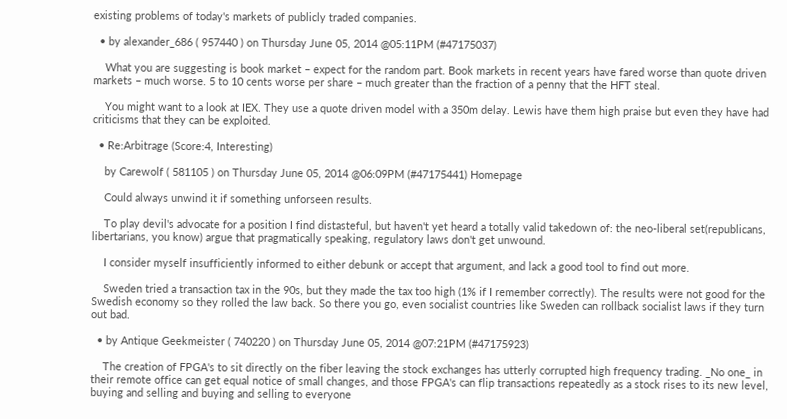existing problems of today's markets of publicly traded companies.

  • by alexander_686 ( 957440 ) on Thursday June 05, 2014 @05:11PM (#47175037)

    What you are suggesting is book market – expect for the random part. Book markets in recent years have fared worse than quote driven markets – much worse. 5 to 10 cents worse per share – much greater than the fraction of a penny that the HFT steal.

    You might want to a look at IEX. They use a quote driven model with a 350m delay. Lewis have them high praise but even they have had criticisms that they can be exploited.

  • Re:Arbitrage (Score:4, Interesting)

    by Carewolf ( 581105 ) on Thursday June 05, 2014 @06:09PM (#47175441) Homepage

    Could always unwind it if something unforseen results.

    To play devil's advocate for a position I find distasteful, but haven't yet heard a totally valid takedown of: the neo-liberal set(republicans, libertarians, you know) argue that pragmatically speaking, regulatory laws don't get unwound.

    I consider myself insufficiently informed to either debunk or accept that argument, and lack a good tool to find out more.

    Sweden tried a transaction tax in the 90s, but they made the tax too high (1% if I remember correctly). The results were not good for the Swedish economy so they rolled the law back. So there you go, even socialist countries like Sweden can rollback socialist laws if they turn out bad.

  • by Antique Geekmeister ( 740220 ) on Thursday June 05, 2014 @07:21PM (#47175923)

    The creation of FPGA's to sit directly on the fiber leaving the stock exchanges has utterly corrupted high frequency trading. _No one_ in their remote office can get equal notice of small changes, and those FPGA's can flip transactions repeatedly as a stock rises to its new level, buying and selling and buying and selling to everyone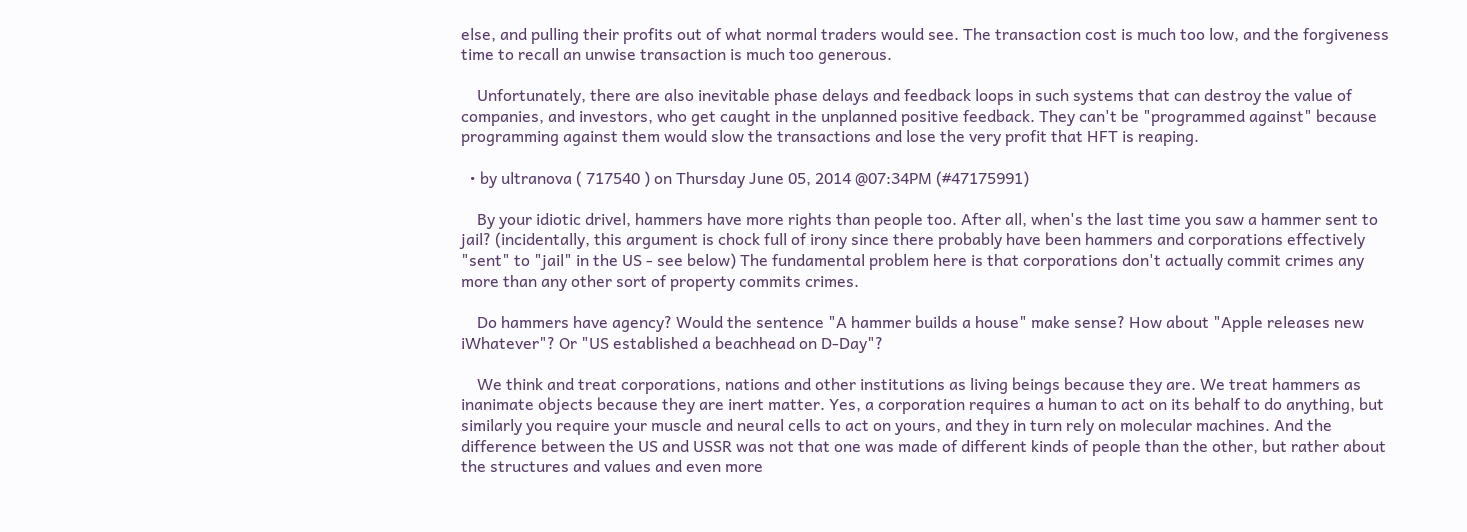else, and pulling their profits out of what normal traders would see. The transaction cost is much too low, and the forgiveness time to recall an unwise transaction is much too generous.

    Unfortunately, there are also inevitable phase delays and feedback loops in such systems that can destroy the value of companies, and investors, who get caught in the unplanned positive feedback. They can't be "programmed against" because programming against them would slow the transactions and lose the very profit that HFT is reaping.

  • by ultranova ( 717540 ) on Thursday June 05, 2014 @07:34PM (#47175991)

    By your idiotic drivel, hammers have more rights than people too. After all, when's the last time you saw a hammer sent to jail? (incidentally, this argument is chock full of irony since there probably have been hammers and corporations effectively "sent" to "jail" in the US - see below) The fundamental problem here is that corporations don't actually commit crimes any more than any other sort of property commits crimes.

    Do hammers have agency? Would the sentence "A hammer builds a house" make sense? How about "Apple releases new iWhatever"? Or "US established a beachhead on D-Day"?

    We think and treat corporations, nations and other institutions as living beings because they are. We treat hammers as inanimate objects because they are inert matter. Yes, a corporation requires a human to act on its behalf to do anything, but similarly you require your muscle and neural cells to act on yours, and they in turn rely on molecular machines. And the difference between the US and USSR was not that one was made of different kinds of people than the other, but rather about the structures and values and even more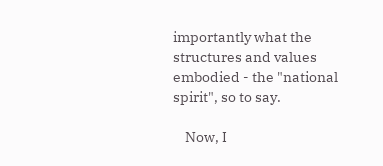importantly what the structures and values embodied - the "national spirit", so to say.

    Now, I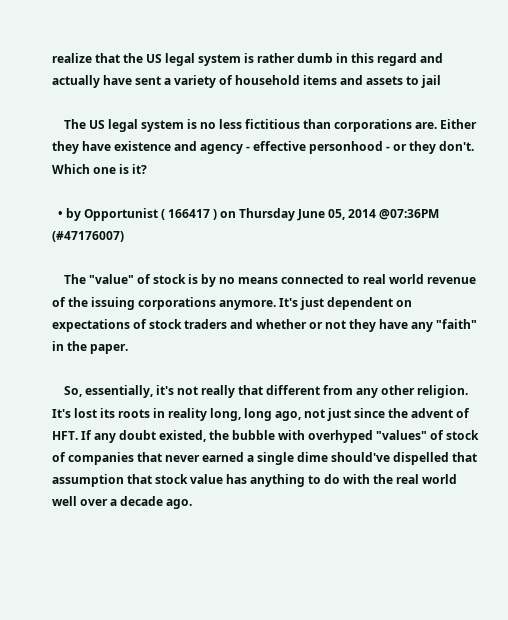realize that the US legal system is rather dumb in this regard and actually have sent a variety of household items and assets to jail

    The US legal system is no less fictitious than corporations are. Either they have existence and agency - effective personhood - or they don't. Which one is it?

  • by Opportunist ( 166417 ) on Thursday June 05, 2014 @07:36PM (#47176007)

    The "value" of stock is by no means connected to real world revenue of the issuing corporations anymore. It's just dependent on expectations of stock traders and whether or not they have any "faith" in the paper.

    So, essentially, it's not really that different from any other religion. It's lost its roots in reality long, long ago, not just since the advent of HFT. If any doubt existed, the bubble with overhyped "values" of stock of companies that never earned a single dime should've dispelled that assumption that stock value has anything to do with the real world well over a decade ago.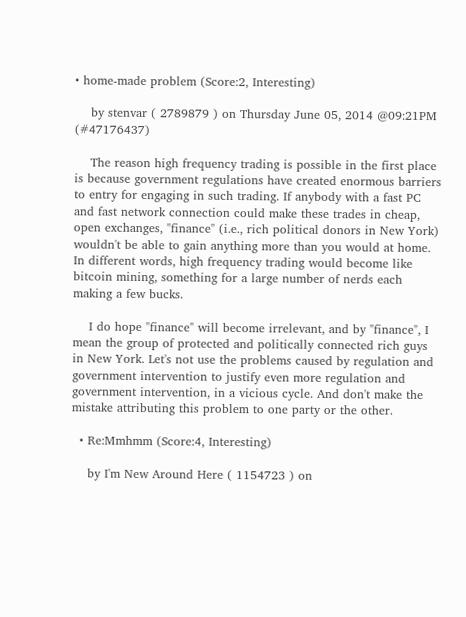• home-made problem (Score:2, Interesting)

    by stenvar ( 2789879 ) on Thursday June 05, 2014 @09:21PM (#47176437)

    The reason high frequency trading is possible in the first place is because government regulations have created enormous barriers to entry for engaging in such trading. If anybody with a fast PC and fast network connection could make these trades in cheap, open exchanges, "finance" (i.e., rich political donors in New York) wouldn't be able to gain anything more than you would at home. In different words, high frequency trading would become like bitcoin mining, something for a large number of nerds each making a few bucks.

    I do hope "finance" will become irrelevant, and by "finance", I mean the group of protected and politically connected rich guys in New York. Let's not use the problems caused by regulation and government intervention to justify even more regulation and government intervention, in a vicious cycle. And don't make the mistake attributing this problem to one party or the other.

  • Re:Mmhmm (Score:4, Interesting)

    by I'm New Around Here ( 1154723 ) on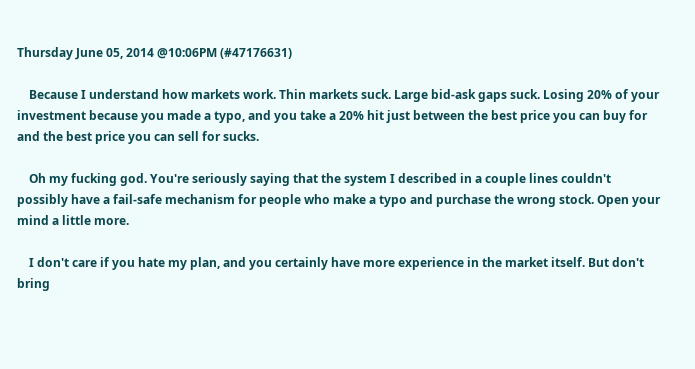Thursday June 05, 2014 @10:06PM (#47176631)

    Because I understand how markets work. Thin markets suck. Large bid-ask gaps suck. Losing 20% of your investment because you made a typo, and you take a 20% hit just between the best price you can buy for and the best price you can sell for sucks.

    Oh my fucking god. You're seriously saying that the system I described in a couple lines couldn't possibly have a fail-safe mechanism for people who make a typo and purchase the wrong stock. Open your mind a little more.

    I don't care if you hate my plan, and you certainly have more experience in the market itself. But don't bring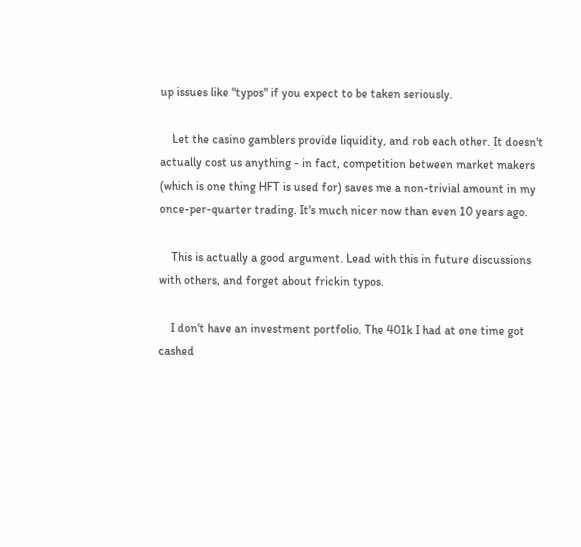up issues like "typos" if you expect to be taken seriously.

    Let the casino gamblers provide liquidity, and rob each other. It doesn't actually cost us anything - in fact, competition between market makers (which is one thing HFT is used for) saves me a non-trivial amount in my once-per-quarter trading. It's much nicer now than even 10 years ago.

    This is actually a good argument. Lead with this in future discussions with others, and forget about frickin typos.

    I don't have an investment portfolio. The 401k I had at one time got cashed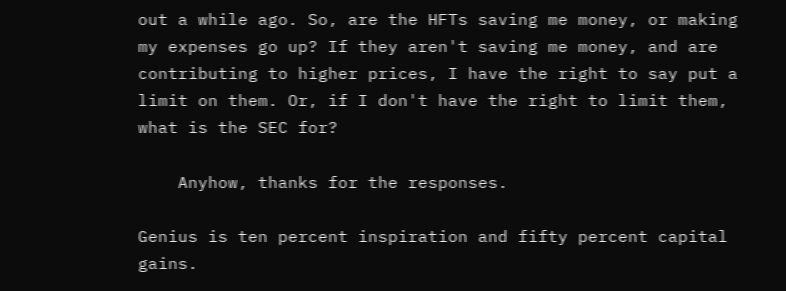out a while ago. So, are the HFTs saving me money, or making my expenses go up? If they aren't saving me money, and are contributing to higher prices, I have the right to say put a limit on them. Or, if I don't have the right to limit them, what is the SEC for?

    Anyhow, thanks for the responses.

Genius is ten percent inspiration and fifty percent capital gains.